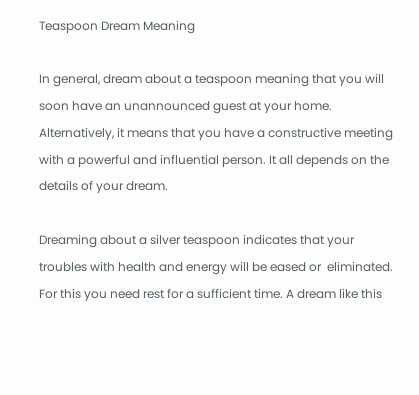Teaspoon Dream Meaning

In general, dream about a teaspoon meaning that you will soon have an unannounced guest at your home. Alternatively, it means that you have a constructive meeting with a powerful and influential person. It all depends on the details of your dream.

Dreaming about a silver teaspoon indicates that your troubles with health and energy will be eased or  eliminated. For this you need rest for a sufficient time. A dream like this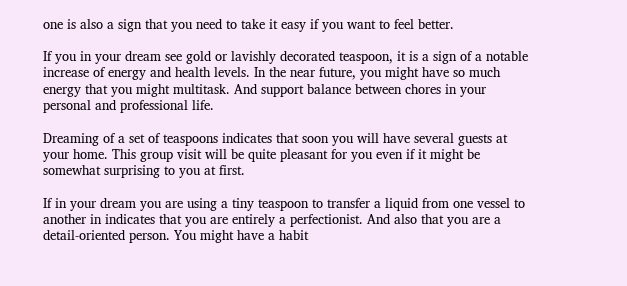one is also a sign that you need to take it easy if you want to feel better.

If you in your dream see gold or lavishly decorated teaspoon, it is a sign of a notable increase of energy and health levels. In the near future, you might have so much energy that you might multitask. And support balance between chores in your personal and professional life.

Dreaming of a set of teaspoons indicates that soon you will have several guests at your home. This group visit will be quite pleasant for you even if it might be somewhat surprising to you at first.

If in your dream you are using a tiny teaspoon to transfer a liquid from one vessel to another in indicates that you are entirely a perfectionist. And also that you are a detail-oriented person. You might have a habit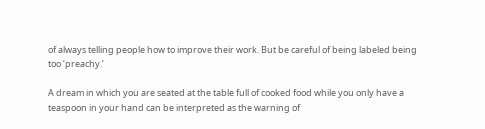of always telling people how to improve their work. But be careful of being labeled being too ‘preachy.’

A dream in which you are seated at the table full of cooked food while you only have a teaspoon in your hand can be interpreted as the warning of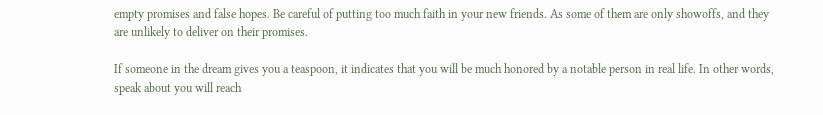empty promises and false hopes. Be careful of putting too much faith in your new friends. As some of them are only showoffs, and they are unlikely to deliver on their promises.

If someone in the dream gives you a teaspoon, it indicates that you will be much honored by a notable person in real life. In other words, speak about you will reach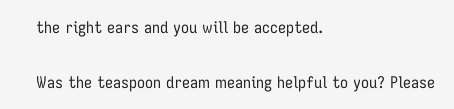the right ears and you will be accepted.

Was the teaspoon dream meaning helpful to you? Please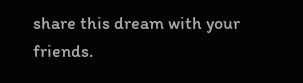share this dream with your friends.